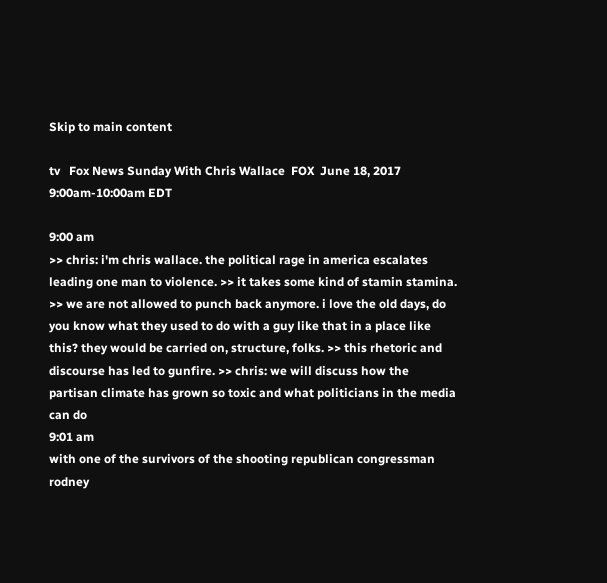Skip to main content

tv   Fox News Sunday With Chris Wallace  FOX  June 18, 2017 9:00am-10:00am EDT

9:00 am
>> chris: i'm chris wallace. the political rage in america escalates leading one man to violence. >> it takes some kind of stamin stamina. >> we are not allowed to punch back anymore. i love the old days, do you know what they used to do with a guy like that in a place like this? they would be carried on, structure, folks. >> this rhetoric and discourse has led to gunfire. >> chris: we will discuss how the partisan climate has grown so toxic and what politicians in the media can do
9:01 am
with one of the survivors of the shooting republican congressman rodney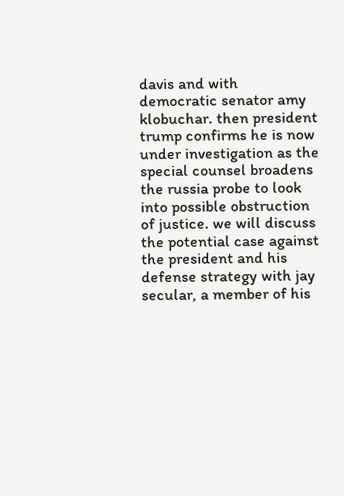davis and with democratic senator amy klobuchar. then president trump confirms he is now under investigation as the special counsel broadens the russia probe to look into possible obstruction of justice. we will discuss the potential case against the president and his defense strategy with jay secular, a member of his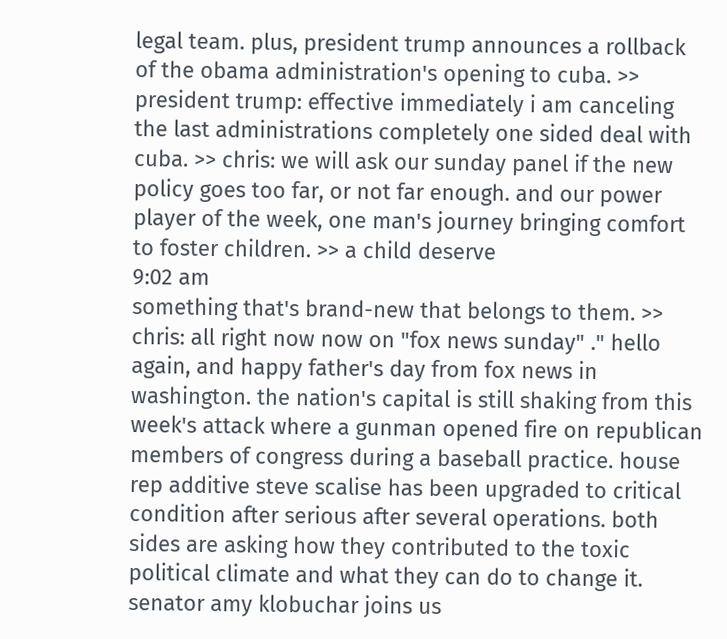legal team. plus, president trump announces a rollback of the obama administration's opening to cuba. >> president trump: effective immediately i am canceling the last administrations completely one sided deal with cuba. >> chris: we will ask our sunday panel if the new policy goes too far, or not far enough. and our power player of the week, one man's journey bringing comfort to foster children. >> a child deserve
9:02 am
something that's brand-new that belongs to them. >> chris: all right now now on "fox news sunday" ." hello again, and happy father's day from fox news in washington. the nation's capital is still shaking from this week's attack where a gunman opened fire on republican members of congress during a baseball practice. house rep additive steve scalise has been upgraded to critical condition after serious after several operations. both sides are asking how they contributed to the toxic political climate and what they can do to change it. senator amy klobuchar joins us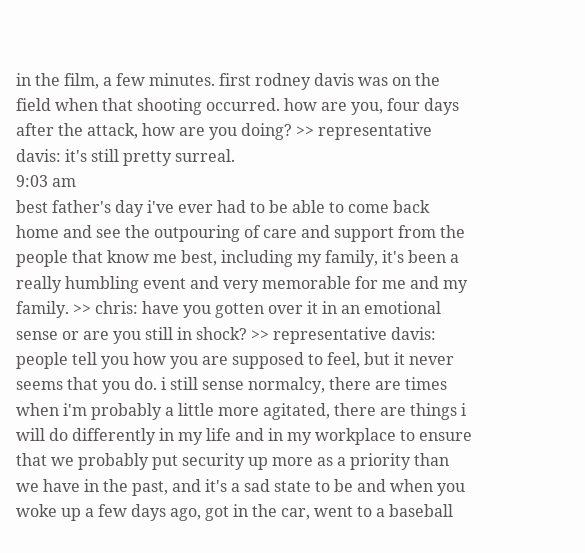in the film, a few minutes. first rodney davis was on the field when that shooting occurred. how are you, four days after the attack, how are you doing? >> representative davis: it's still pretty surreal.
9:03 am
best father's day i've ever had to be able to come back home and see the outpouring of care and support from the people that know me best, including my family, it's been a really humbling event and very memorable for me and my family. >> chris: have you gotten over it in an emotional sense or are you still in shock? >> representative davis: people tell you how you are supposed to feel, but it never seems that you do. i still sense normalcy, there are times when i'm probably a little more agitated, there are things i will do differently in my life and in my workplace to ensure that we probably put security up more as a priority than we have in the past, and it's a sad state to be and when you woke up a few days ago, got in the car, went to a baseball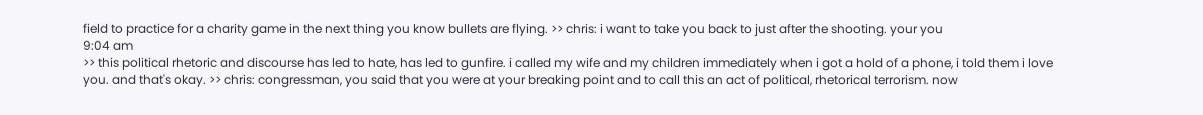field to practice for a charity game in the next thing you know bullets are flying. >> chris: i want to take you back to just after the shooting. your you
9:04 am
>> this political rhetoric and discourse has led to hate, has led to gunfire. i called my wife and my children immediately when i got a hold of a phone, i told them i love you. and that's okay. >> chris: congressman, you said that you were at your breaking point and to call this an act of political, rhetorical terrorism. now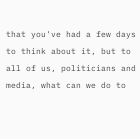that you've had a few days to think about it, but to all of us, politicians and media, what can we do to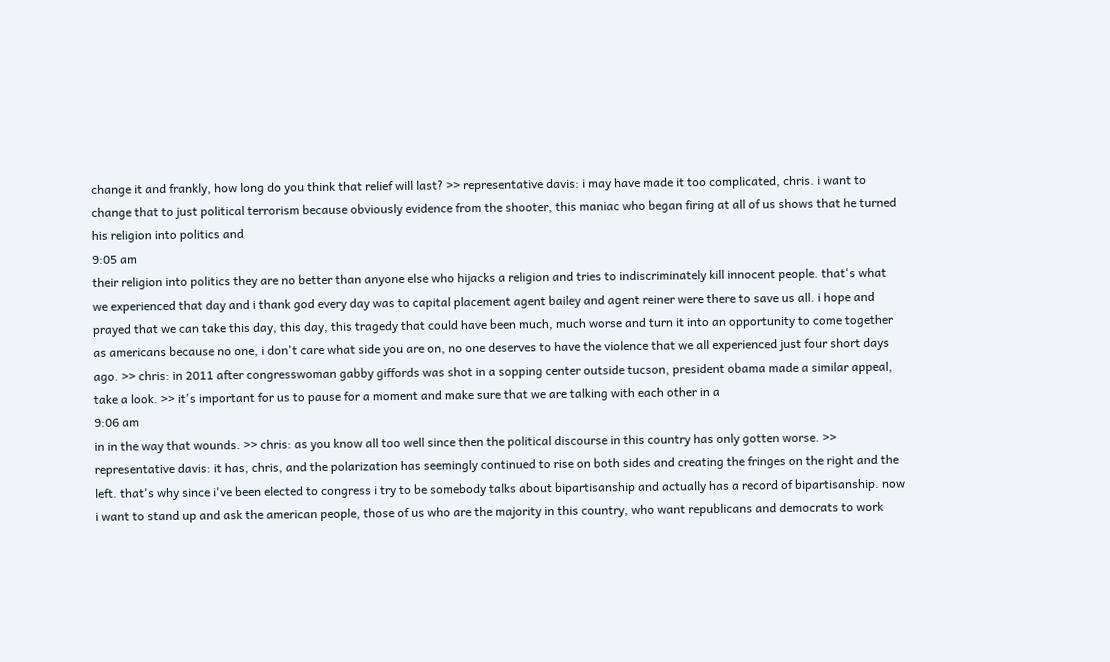change it and frankly, how long do you think that relief will last? >> representative davis: i may have made it too complicated, chris. i want to change that to just political terrorism because obviously evidence from the shooter, this maniac who began firing at all of us shows that he turned his religion into politics and
9:05 am
their religion into politics they are no better than anyone else who hijacks a religion and tries to indiscriminately kill innocent people. that's what we experienced that day and i thank god every day was to capital placement agent bailey and agent reiner were there to save us all. i hope and prayed that we can take this day, this day, this tragedy that could have been much, much worse and turn it into an opportunity to come together as americans because no one, i don't care what side you are on, no one deserves to have the violence that we all experienced just four short days ago. >> chris: in 2011 after congresswoman gabby giffords was shot in a sopping center outside tucson, president obama made a similar appeal, take a look. >> it's important for us to pause for a moment and make sure that we are talking with each other in a
9:06 am
in in the way that wounds. >> chris: as you know all too well since then the political discourse in this country has only gotten worse. >> representative davis: it has, chris, and the polarization has seemingly continued to rise on both sides and creating the fringes on the right and the left. that's why since i've been elected to congress i try to be somebody talks about bipartisanship and actually has a record of bipartisanship. now i want to stand up and ask the american people, those of us who are the majority in this country, who want republicans and democrats to work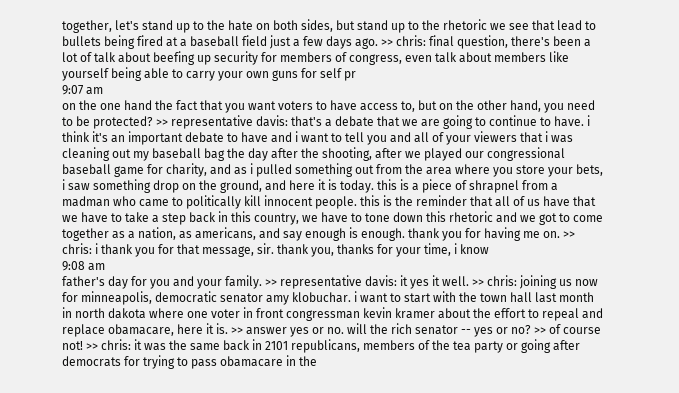together, let's stand up to the hate on both sides, but stand up to the rhetoric we see that lead to bullets being fired at a baseball field just a few days ago. >> chris: final question, there's been a lot of talk about beefing up security for members of congress, even talk about members like yourself being able to carry your own guns for self pr
9:07 am
on the one hand the fact that you want voters to have access to, but on the other hand, you need to be protected? >> representative davis: that's a debate that we are going to continue to have. i think it's an important debate to have and i want to tell you and all of your viewers that i was cleaning out my baseball bag the day after the shooting, after we played our congressional baseball game for charity, and as i pulled something out from the area where you store your bets, i saw something drop on the ground, and here it is today. this is a piece of shrapnel from a madman who came to politically kill innocent people. this is the reminder that all of us have that we have to take a step back in this country, we have to tone down this rhetoric and we got to come together as a nation, as americans, and say enough is enough. thank you for having me on. >> chris: i thank you for that message, sir. thank you, thanks for your time, i know
9:08 am
father's day for you and your family. >> representative davis: it yes it well. >> chris: joining us now for minneapolis, democratic senator amy klobuchar. i want to start with the town hall last month in north dakota where one voter in front congressman kevin kramer about the effort to repeal and replace obamacare, here it is. >> answer yes or no. will the rich senator -- yes or no? >> of course not! >> chris: it was the same back in 2101 republicans, members of the tea party or going after democrats for trying to pass obamacare in the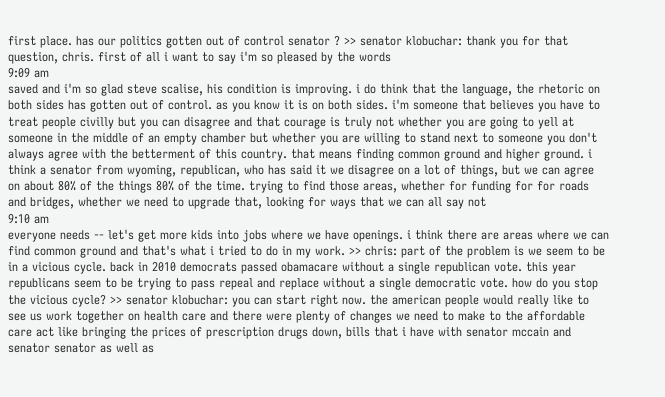first place. has our politics gotten out of control senator ? >> senator klobuchar: thank you for that question, chris. first of all i want to say i'm so pleased by the words
9:09 am
saved and i'm so glad steve scalise, his condition is improving. i do think that the language, the rhetoric on both sides has gotten out of control. as you know it is on both sides. i'm someone that believes you have to treat people civilly but you can disagree and that courage is truly not whether you are going to yell at someone in the middle of an empty chamber but whether you are willing to stand next to someone you don't always agree with the betterment of this country. that means finding common ground and higher ground. i think a senator from wyoming, republican, who has said it we disagree on a lot of things, but we can agree on about 80% of the things 80% of the time. trying to find those areas, whether for funding for for roads and bridges, whether we need to upgrade that, looking for ways that we can all say not
9:10 am
everyone needs -- let's get more kids into jobs where we have openings. i think there are areas where we can find common ground and that's what i tried to do in my work. >> chris: part of the problem is we seem to be in a vicious cycle. back in 2010 democrats passed obamacare without a single republican vote. this year republicans seem to be trying to pass repeal and replace without a single democratic vote. how do you stop the vicious cycle? >> senator klobuchar: you can start right now. the american people would really like to see us work together on health care and there were plenty of changes we need to make to the affordable care act like bringing the prices of prescription drugs down, bills that i have with senator mccain and senator senator as well as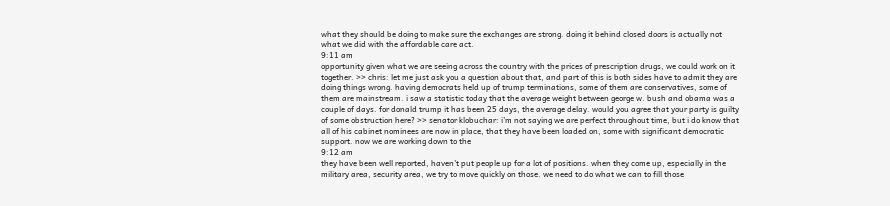what they should be doing to make sure the exchanges are strong. doing it behind closed doors is actually not what we did with the affordable care act.
9:11 am
opportunity given what we are seeing across the country with the prices of prescription drugs, we could work on it together. >> chris: let me just ask you a question about that, and part of this is both sides have to admit they are doing things wrong. having democrats held up of trump terminations, some of them are conservatives, some of them are mainstream. i saw a statistic today that the average weight between george w. bush and obama was a couple of days. for donald trump it has been 25 days, the average delay. would you agree that your party is guilty of some obstruction here? >> senator klobuchar: i'm not saying we are perfect throughout time, but i do know that all of his cabinet nominees are now in place, that they have been loaded on, some with significant democratic support. now we are working down to the
9:12 am
they have been well reported, haven't put people up for a lot of positions. when they come up, especially in the military area, security area, we try to move quickly on those. we need to do what we can to fill those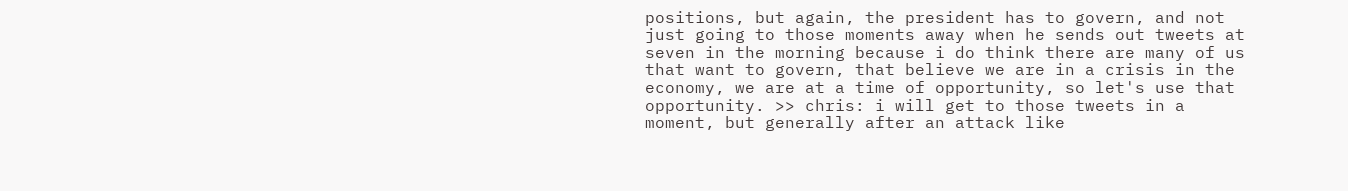positions, but again, the president has to govern, and not just going to those moments away when he sends out tweets at seven in the morning because i do think there are many of us that want to govern, that believe we are in a crisis in the economy, we are at a time of opportunity, so let's use that opportunity. >> chris: i will get to those tweets in a moment, but generally after an attack like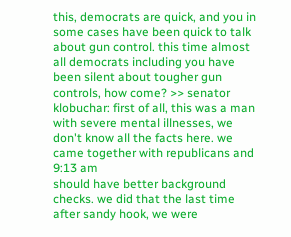this, democrats are quick, and you in some cases have been quick to talk about gun control. this time almost all democrats including you have been silent about tougher gun controls, how come? >> senator klobuchar: first of all, this was a man with severe mental illnesses, we don't know all the facts here. we came together with republicans and
9:13 am
should have better background checks. we did that the last time after sandy hook, we were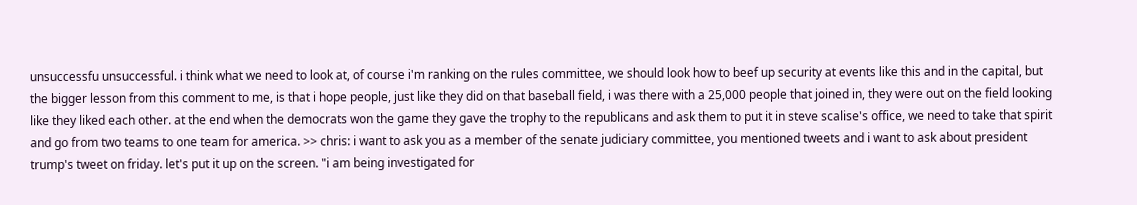unsuccessfu unsuccessful. i think what we need to look at, of course i'm ranking on the rules committee, we should look how to beef up security at events like this and in the capital, but the bigger lesson from this comment to me, is that i hope people, just like they did on that baseball field, i was there with a 25,000 people that joined in, they were out on the field looking like they liked each other. at the end when the democrats won the game they gave the trophy to the republicans and ask them to put it in steve scalise's office, we need to take that spirit and go from two teams to one team for america. >> chris: i want to ask you as a member of the senate judiciary committee, you mentioned tweets and i want to ask about president trump's tweet on friday. let's put it up on the screen. "i am being investigated for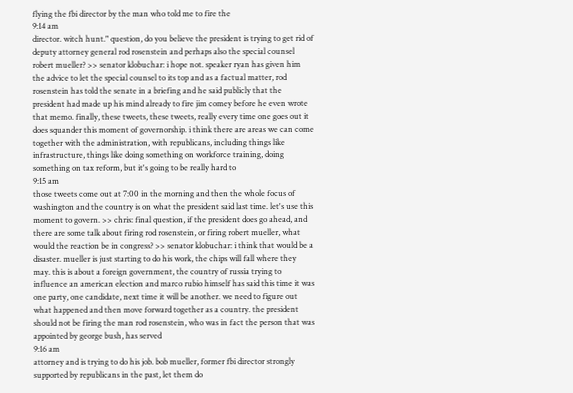flying the fbi director by the man who told me to fire the
9:14 am
director. witch hunt." question, do you believe the president is trying to get rid of deputy attorney general rod rosenstein and perhaps also the special counsel robert mueller? >> senator klobuchar: i hope not. speaker ryan has given him the advice to let the special counsel to its top and as a factual matter, rod rosenstein has told the senate in a briefing and he said publicly that the president had made up his mind already to fire jim comey before he even wrote that memo. finally, these tweets, these tweets, really every time one goes out it does squander this moment of governorship. i think there are areas we can come together with the administration, with republicans, including things like infrastructure, things like doing something on workforce training, doing something on tax reform, but it's going to be really hard to
9:15 am
those tweets come out at 7:00 in the morning and then the whole focus of washington and the country is on what the president said last time. let's use this moment to govern. >> chris: final question, if the president does go ahead, and there are some talk about firing rod rosenstein, or firing robert mueller, what would the reaction be in congress? >> senator klobuchar: i think that would be a disaster. mueller is just starting to do his work, the chips will fall where they may. this is about a foreign government, the country of russia trying to influence an american election and marco rubio himself has said this time it was one party, one candidate, next time it will be another. we need to figure out what happened and then move forward together as a country. the president should not be firing the man rod rosenstein, who was in fact the person that was appointed by george bush, has served
9:16 am
attorney and is trying to do his job. bob mueller, former fbi director strongly supported by republicans in the past, let them do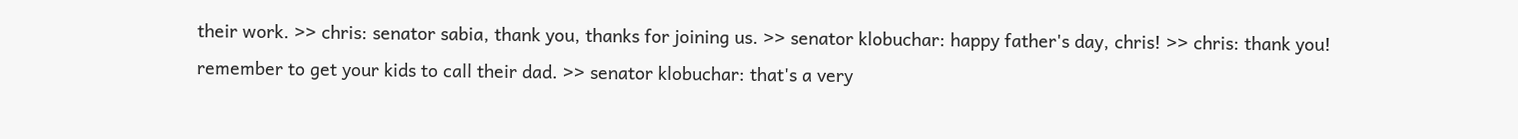their work. >> chris: senator sabia, thank you, thanks for joining us. >> senator klobuchar: happy father's day, chris! >> chris: thank you! remember to get your kids to call their dad. >> senator klobuchar: that's a very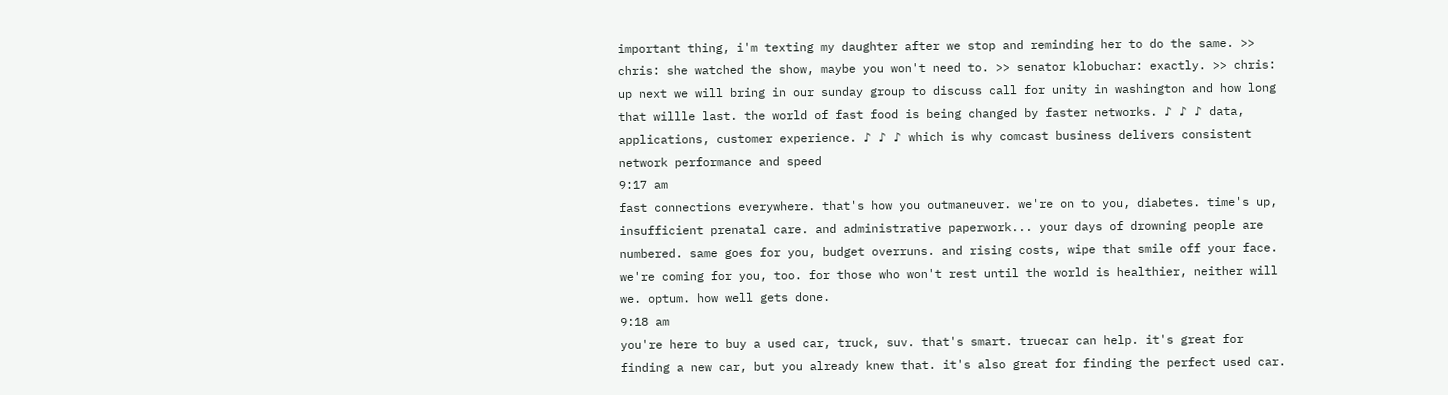important thing, i'm texting my daughter after we stop and reminding her to do the same. >> chris: she watched the show, maybe you won't need to. >> senator klobuchar: exactly. >> chris: up next we will bring in our sunday group to discuss call for unity in washington and how long that willle last. the world of fast food is being changed by faster networks. ♪ ♪ ♪ data, applications, customer experience. ♪ ♪ ♪ which is why comcast business delivers consistent network performance and speed
9:17 am
fast connections everywhere. that's how you outmaneuver. we're on to you, diabetes. time's up, insufficient prenatal care. and administrative paperwork... your days of drowning people are numbered. same goes for you, budget overruns. and rising costs, wipe that smile off your face. we're coming for you, too. for those who won't rest until the world is healthier, neither will we. optum. how well gets done.
9:18 am
you're here to buy a used car, truck, suv. that's smart. truecar can help. it's great for finding a new car, but you already knew that. it's also great for finding the perfect used car.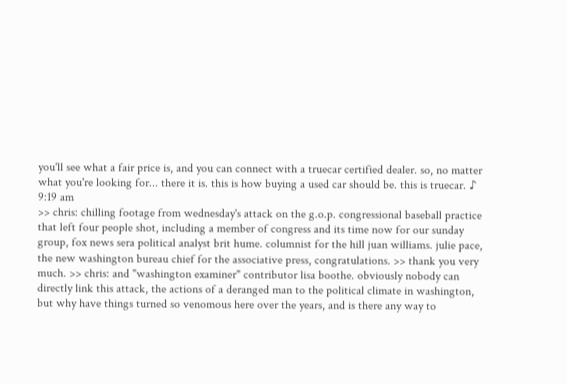you'll see what a fair price is, and you can connect with a truecar certified dealer. so, no matter what you're looking for... there it is. this is how buying a used car should be. this is truecar. ♪
9:19 am
>> chris: chilling footage from wednesday's attack on the g.o.p. congressional baseball practice that left four people shot, including a member of congress and its time now for our sunday group, fox news sera political analyst brit hume. columnist for the hill juan williams. julie pace, the new washington bureau chief for the associative press, congratulations. >> thank you very much. >> chris: and "washington examiner" contributor lisa boothe. obviously nobody can directly link this attack, the actions of a deranged man to the political climate in washington, but why have things turned so venomous here over the years, and is there any way to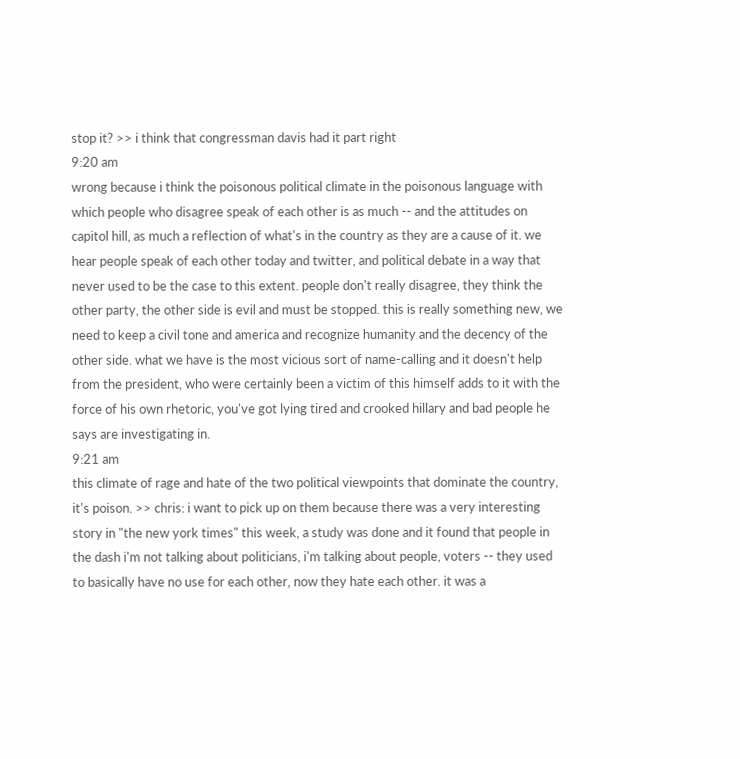stop it? >> i think that congressman davis had it part right
9:20 am
wrong because i think the poisonous political climate in the poisonous language with which people who disagree speak of each other is as much -- and the attitudes on capitol hill, as much a reflection of what's in the country as they are a cause of it. we hear people speak of each other today and twitter, and political debate in a way that never used to be the case to this extent. people don't really disagree, they think the other party, the other side is evil and must be stopped. this is really something new, we need to keep a civil tone and america and recognize humanity and the decency of the other side. what we have is the most vicious sort of name-calling and it doesn't help from the president, who were certainly been a victim of this himself adds to it with the force of his own rhetoric, you've got lying tired and crooked hillary and bad people he says are investigating in.
9:21 am
this climate of rage and hate of the two political viewpoints that dominate the country, it's poison. >> chris: i want to pick up on them because there was a very interesting story in "the new york times" this week, a study was done and it found that people in the dash i'm not talking about politicians, i'm talking about people, voters -- they used to basically have no use for each other, now they hate each other. it was a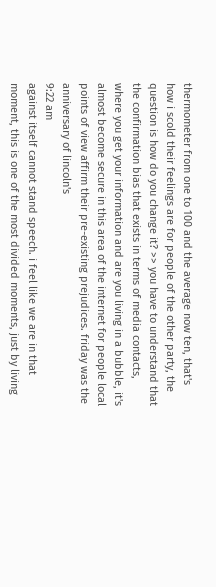thermometer from one to 100 and the average now ten, that's how i scold their feelings are for people of the other party, the question is how do you change it? >> you have to understand that the confirmation bias that exists in terms of media contacts, where you get your information and are you living in a bubble, it's almost become secure in this area of the internet for people local points of view affirm their pre-existing prejudices. friday was the anniversary of lincoln's
9:22 am
against itself cannot stand speech. i feel like we are in that moment, this is one of the most divided moments, just by living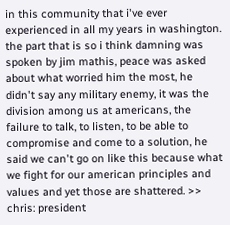in this community that i've ever experienced in all my years in washington. the part that is so i think damning was spoken by jim mathis, peace was asked about what worried him the most, he didn't say any military enemy, it was the division among us at americans, the failure to talk, to listen, to be able to compromise and come to a solution, he said we can't go on like this because what we fight for our american principles and values and yet those are shattered. >> chris: president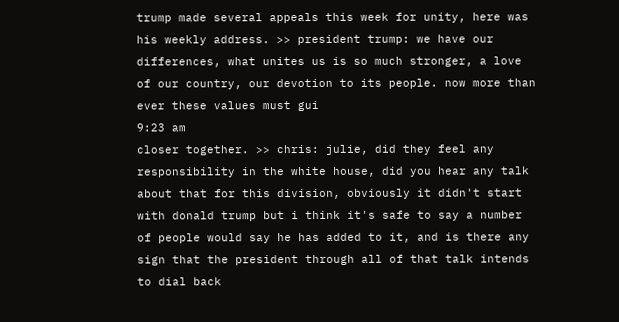trump made several appeals this week for unity, here was his weekly address. >> president trump: we have our differences, what unites us is so much stronger, a love of our country, our devotion to its people. now more than ever these values must gui
9:23 am
closer together. >> chris: julie, did they feel any responsibility in the white house, did you hear any talk about that for this division, obviously it didn't start with donald trump but i think it's safe to say a number of people would say he has added to it, and is there any sign that the president through all of that talk intends to dial back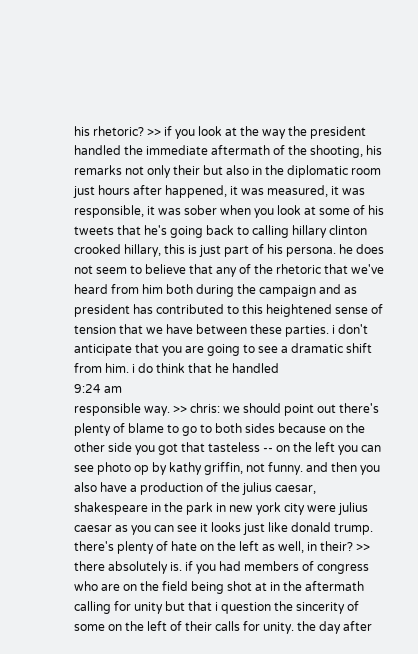his rhetoric? >> if you look at the way the president handled the immediate aftermath of the shooting, his remarks not only their but also in the diplomatic room just hours after happened, it was measured, it was responsible, it was sober when you look at some of his tweets that he's going back to calling hillary clinton crooked hillary, this is just part of his persona. he does not seem to believe that any of the rhetoric that we've heard from him both during the campaign and as president has contributed to this heightened sense of tension that we have between these parties. i don't anticipate that you are going to see a dramatic shift from him. i do think that he handled
9:24 am
responsible way. >> chris: we should point out there's plenty of blame to go to both sides because on the other side you got that tasteless -- on the left you can see photo op by kathy griffin, not funny. and then you also have a production of the julius caesar, shakespeare in the park in new york city were julius caesar as you can see it looks just like donald trump. there's plenty of hate on the left as well, in their? >> there absolutely is. if you had members of congress who are on the field being shot at in the aftermath calling for unity but that i question the sincerity of some on the left of their calls for unity. the day after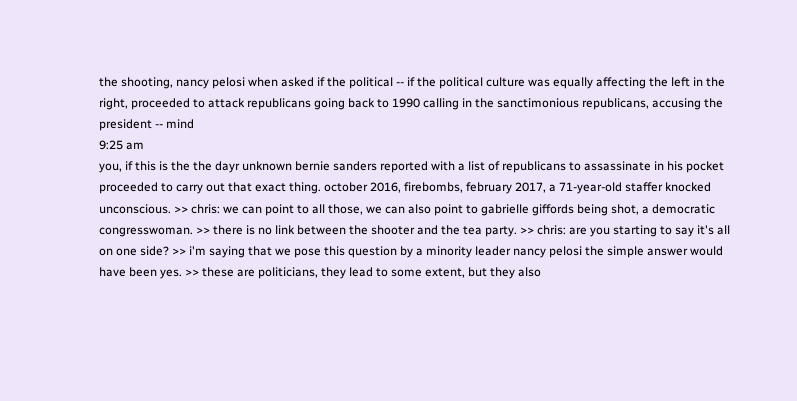the shooting, nancy pelosi when asked if the political -- if the political culture was equally affecting the left in the right, proceeded to attack republicans going back to 1990 calling in the sanctimonious republicans, accusing the president -- mind
9:25 am
you, if this is the the dayr unknown bernie sanders reported with a list of republicans to assassinate in his pocket proceeded to carry out that exact thing. october 2016, firebombs, february 2017, a 71-year-old staffer knocked unconscious. >> chris: we can point to all those, we can also point to gabrielle giffords being shot, a democratic congresswoman. >> there is no link between the shooter and the tea party. >> chris: are you starting to say it's all on one side? >> i'm saying that we pose this question by a minority leader nancy pelosi the simple answer would have been yes. >> these are politicians, they lead to some extent, but they also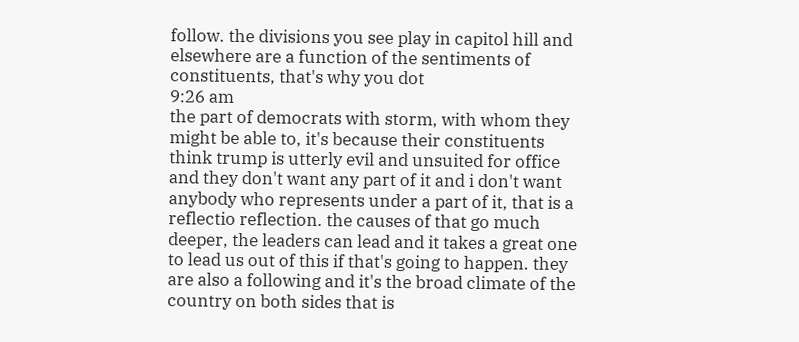follow. the divisions you see play in capitol hill and elsewhere are a function of the sentiments of constituents, that's why you dot
9:26 am
the part of democrats with storm, with whom they might be able to, it's because their constituents think trump is utterly evil and unsuited for office and they don't want any part of it and i don't want anybody who represents under a part of it, that is a reflectio reflection. the causes of that go much deeper, the leaders can lead and it takes a great one to lead us out of this if that's going to happen. they are also a following and it's the broad climate of the country on both sides that is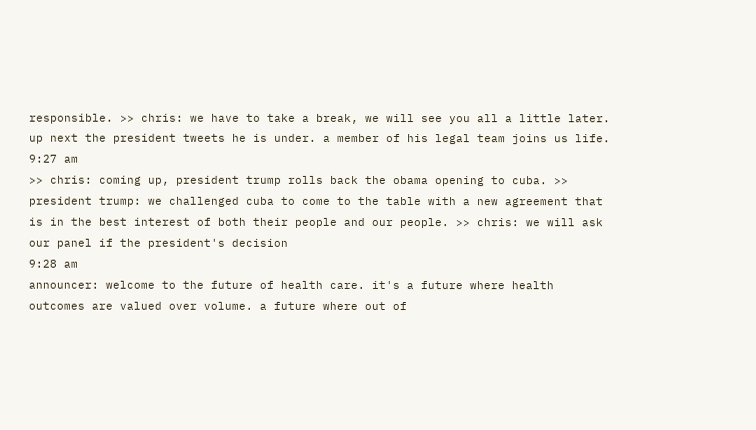responsible. >> chris: we have to take a break, we will see you all a little later. up next the president tweets he is under. a member of his legal team joins us life.
9:27 am
>> chris: coming up, president trump rolls back the obama opening to cuba. >> president trump: we challenged cuba to come to the table with a new agreement that is in the best interest of both their people and our people. >> chris: we will ask our panel if the president's decision
9:28 am
announcer: welcome to the future of health care. it's a future where health outcomes are valued over volume. a future where out of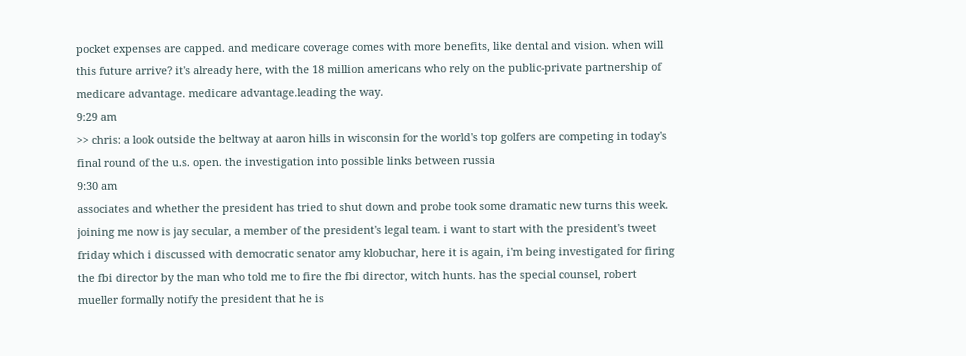pocket expenses are capped. and medicare coverage comes with more benefits, like dental and vision. when will this future arrive? it's already here, with the 18 million americans who rely on the public-private partnership of medicare advantage. medicare advantage.leading the way.
9:29 am
>> chris: a look outside the beltway at aaron hills in wisconsin for the world's top golfers are competing in today's final round of the u.s. open. the investigation into possible links between russia
9:30 am
associates and whether the president has tried to shut down and probe took some dramatic new turns this week. joining me now is jay secular, a member of the president's legal team. i want to start with the president's tweet friday which i discussed with democratic senator amy klobuchar, here it is again, i'm being investigated for firing the fbi director by the man who told me to fire the fbi director, witch hunts. has the special counsel, robert mueller formally notify the president that he is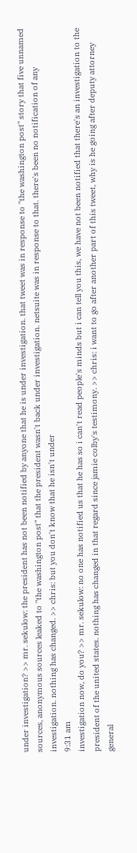under investigation? >> mr. sekulow: the president has not been notified by anyone that he is under investigation. that tweet was in response to "the washington post" story that five unnamed sources, anonymous sources leaked to "the washington post" that the president wasn't back under investigation. netsuite was in response to that. there's been no notification of any investigation. nothing has changed. >> chris: but you don't know that he isn't under
9:31 am
investigation now, do you? >> mr. sekulow: no one has notified us that he has so i can't read people's minds but i can tell you this, we have not been notified that there's an investigation to the president of the united states. nothing has changed in that regard since jamie colby's testimony. >> chris: i want to go after another part of this tweet, why is he going after deputy attorney general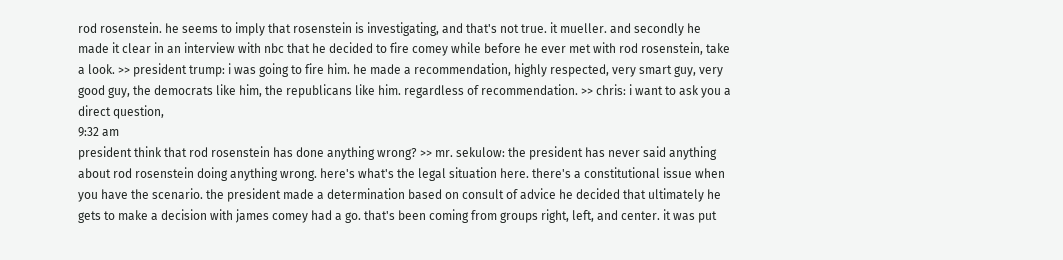rod rosenstein. he seems to imply that rosenstein is investigating, and that's not true. it mueller. and secondly he made it clear in an interview with nbc that he decided to fire comey while before he ever met with rod rosenstein, take a look. >> president trump: i was going to fire him. he made a recommendation, highly respected, very smart guy, very good guy, the democrats like him, the republicans like him. regardless of recommendation. >> chris: i want to ask you a direct question,
9:32 am
president think that rod rosenstein has done anything wrong? >> mr. sekulow: the president has never said anything about rod rosenstein doing anything wrong. here's what's the legal situation here. there's a constitutional issue when you have the scenario. the president made a determination based on consult of advice he decided that ultimately he gets to make a decision with james comey had a go. that's been coming from groups right, left, and center. it was put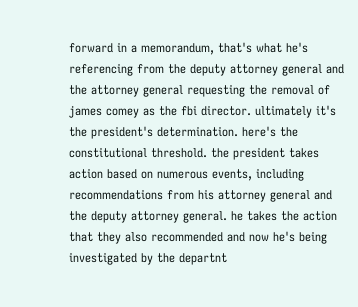forward in a memorandum, that's what he's referencing from the deputy attorney general and the attorney general requesting the removal of james comey as the fbi director. ultimately it's the president's determination. here's the constitutional threshold. the president takes action based on numerous events, including recommendations from his attorney general and the deputy attorney general. he takes the action that they also recommended and now he's being investigated by the departnt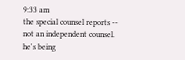9:33 am
the special counsel reports -- not an independent counsel. he's being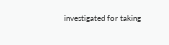investigated for taking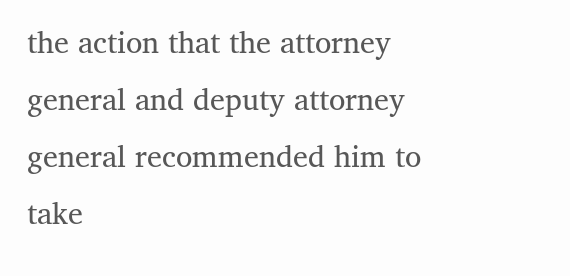the action that the attorney general and deputy attorney general recommended him to take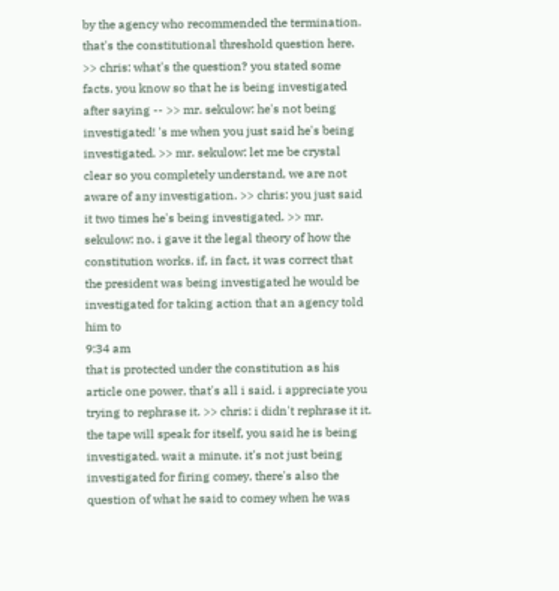by the agency who recommended the termination. that's the constitutional threshold question here. >> chris: what's the question? you stated some facts. you know so that he is being investigated after saying -- >> mr. sekulow: he's not being investigated! 's me when you just said he's being investigated. >> mr. sekulow: let me be crystal clear so you completely understand, we are not aware of any investigation. >> chris: you just said it two times he's being investigated. >> mr. sekulow: no. i gave it the legal theory of how the constitution works. if, in fact, it was correct that the president was being investigated he would be investigated for taking action that an agency told him to
9:34 am
that is protected under the constitution as his article one power, that's all i said. i appreciate you trying to rephrase it. >> chris: i didn't rephrase it it. the tape will speak for itself, you said he is being investigated. wait a minute. it's not just being investigated for firing comey, there's also the question of what he said to comey when he was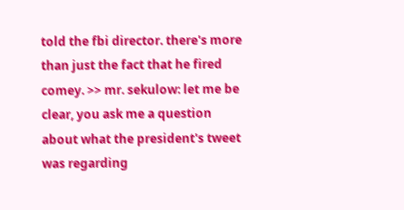told the fbi director. there's more than just the fact that he fired comey. >> mr. sekulow: let me be clear, you ask me a question about what the president's tweet was regarding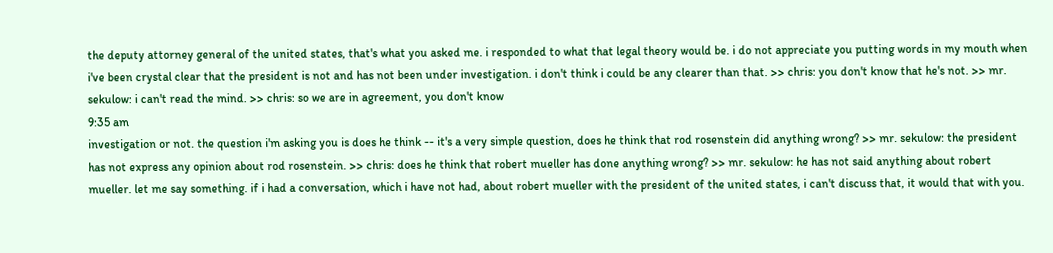the deputy attorney general of the united states, that's what you asked me. i responded to what that legal theory would be. i do not appreciate you putting words in my mouth when i've been crystal clear that the president is not and has not been under investigation. i don't think i could be any clearer than that. >> chris: you don't know that he's not. >> mr. sekulow: i can't read the mind. >> chris: so we are in agreement, you don't know
9:35 am
investigation or not. the question i'm asking you is does he think -- it's a very simple question, does he think that rod rosenstein did anything wrong? >> mr. sekulow: the president has not express any opinion about rod rosenstein. >> chris: does he think that robert mueller has done anything wrong? >> mr. sekulow: he has not said anything about robert mueller. let me say something. if i had a conversation, which i have not had, about robert mueller with the president of the united states, i can't discuss that, it would that with you.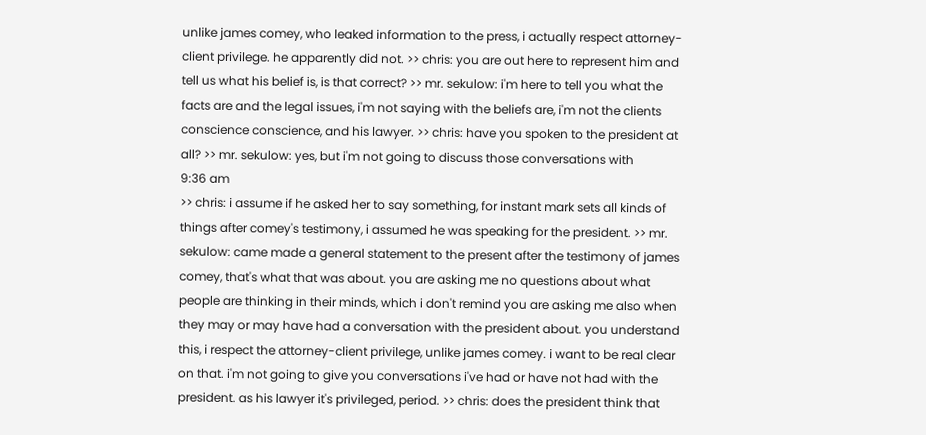unlike james comey, who leaked information to the press, i actually respect attorney-client privilege. he apparently did not. >> chris: you are out here to represent him and tell us what his belief is, is that correct? >> mr. sekulow: i'm here to tell you what the facts are and the legal issues, i'm not saying with the beliefs are, i'm not the clients conscience conscience, and his lawyer. >> chris: have you spoken to the president at all? >> mr. sekulow: yes, but i'm not going to discuss those conversations with
9:36 am
>> chris: i assume if he asked her to say something, for instant mark sets all kinds of things after comey's testimony, i assumed he was speaking for the president. >> mr. sekulow: came made a general statement to the present after the testimony of james comey, that's what that was about. you are asking me no questions about what people are thinking in their minds, which i don't remind you are asking me also when they may or may have had a conversation with the president about. you understand this, i respect the attorney-client privilege, unlike james comey. i want to be real clear on that. i'm not going to give you conversations i've had or have not had with the president. as his lawyer it's privileged, period. >> chris: does the president think that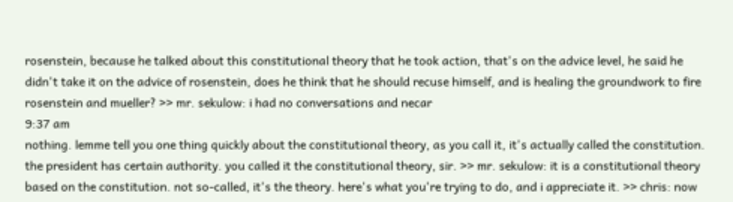rosenstein, because he talked about this constitutional theory that he took action, that's on the advice level, he said he didn't take it on the advice of rosenstein, does he think that he should recuse himself, and is healing the groundwork to fire rosenstein and mueller? >> mr. sekulow: i had no conversations and necar
9:37 am
nothing. lemme tell you one thing quickly about the constitutional theory, as you call it, it's actually called the constitution. the president has certain authority. you called it the constitutional theory, sir. >> mr. sekulow: it is a constitutional theory based on the constitution. not so-called, it's the theory. here's what you're trying to do, and i appreciate it. >> chris: now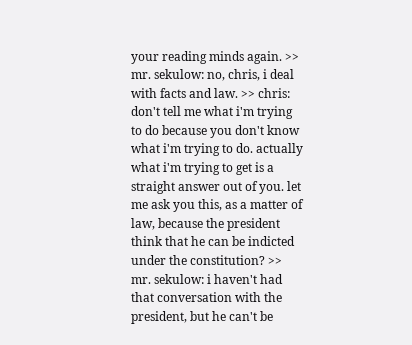your reading minds again. >> mr. sekulow: no, chris, i deal with facts and law. >> chris: don't tell me what i'm trying to do because you don't know what i'm trying to do. actually what i'm trying to get is a straight answer out of you. let me ask you this, as a matter of law, because the president think that he can be indicted under the constitution? >> mr. sekulow: i haven't had that conversation with the president, but he can't be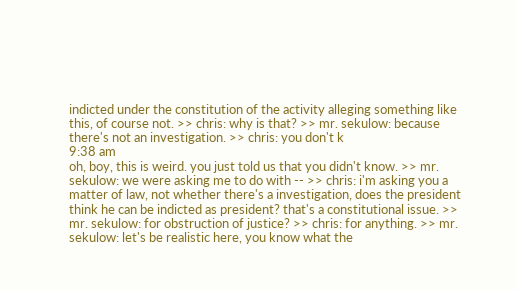indicted under the constitution of the activity alleging something like this, of course not. >> chris: why is that? >> mr. sekulow: because there's not an investigation. >> chris: you don't k
9:38 am
oh, boy, this is weird. you just told us that you didn't know. >> mr. sekulow: we were asking me to do with -- >> chris: i'm asking you a matter of law, not whether there's a investigation, does the president think he can be indicted as president? that's a constitutional issue. >> mr. sekulow: for obstruction of justice? >> chris: for anything. >> mr. sekulow: let's be realistic here, you know what the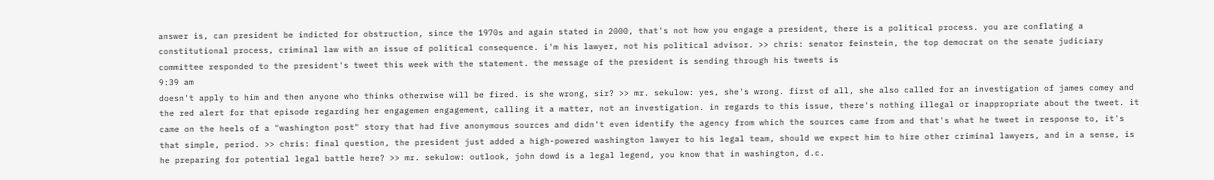answer is, can president be indicted for obstruction, since the 1970s and again stated in 2000, that's not how you engage a president, there is a political process. you are conflating a constitutional process, criminal law with an issue of political consequence. i'm his lawyer, not his political advisor. >> chris: senator feinstein, the top democrat on the senate judiciary committee responded to the president's tweet this week with the statement. the message of the president is sending through his tweets is
9:39 am
doesn't apply to him and then anyone who thinks otherwise will be fired. is she wrong, sir? >> mr. sekulow: yes, she's wrong. first of all, she also called for an investigation of james comey and the red alert for that episode regarding her engagemen engagement, calling it a matter, not an investigation. in regards to this issue, there's nothing illegal or inappropriate about the tweet. it came on the heels of a "washington post" story that had five anonymous sources and didn't even identify the agency from which the sources came from and that's what he tweet in response to, it's that simple, period. >> chris: final question, the president just added a high-powered washington lawyer to his legal team, should we expect him to hire other criminal lawyers, and in a sense, is he preparing for potential legal battle here? >> mr. sekulow: outlook, john dowd is a legal legend, you know that in washington, d.c.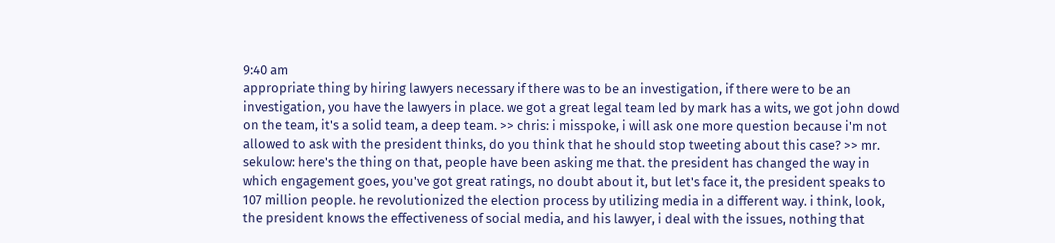9:40 am
appropriate thing by hiring lawyers necessary if there was to be an investigation, if there were to be an investigation, you have the lawyers in place. we got a great legal team led by mark has a wits, we got john dowd on the team, it's a solid team, a deep team. >> chris: i misspoke, i will ask one more question because i'm not allowed to ask with the president thinks, do you think that he should stop tweeting about this case? >> mr. sekulow: here's the thing on that, people have been asking me that. the president has changed the way in which engagement goes, you've got great ratings, no doubt about it, but let's face it, the president speaks to 107 million people. he revolutionized the election process by utilizing media in a different way. i think, look, the president knows the effectiveness of social media, and his lawyer, i deal with the issues, nothing that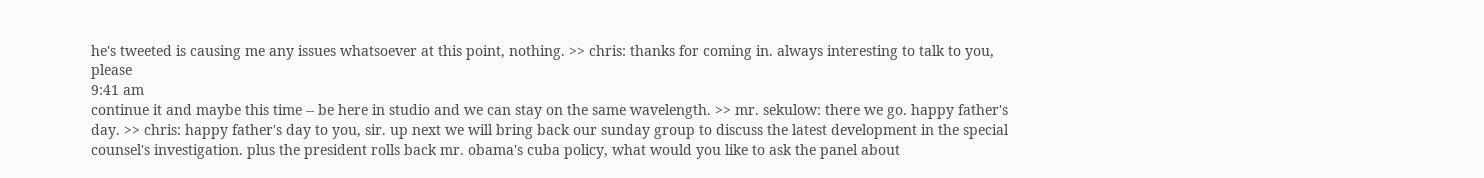he's tweeted is causing me any issues whatsoever at this point, nothing. >> chris: thanks for coming in. always interesting to talk to you, please
9:41 am
continue it and maybe this time -- be here in studio and we can stay on the same wavelength. >> mr. sekulow: there we go. happy father's day. >> chris: happy father's day to you, sir. up next we will bring back our sunday group to discuss the latest development in the special counsel's investigation. plus the president rolls back mr. obama's cuba policy, what would you like to ask the panel about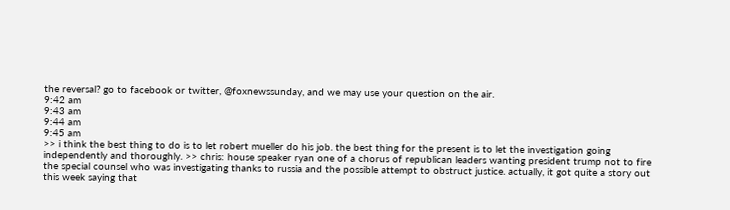the reversal? go to facebook or twitter, @foxnewssunday, and we may use your question on the air.
9:42 am
9:43 am
9:44 am
9:45 am
>> i think the best thing to do is to let robert mueller do his job. the best thing for the present is to let the investigation going independently and thoroughly. >> chris: house speaker ryan one of a chorus of republican leaders wanting president trump not to fire the special counsel who was investigating thanks to russia and the possible attempt to obstruct justice. actually, it got quite a story out this week saying that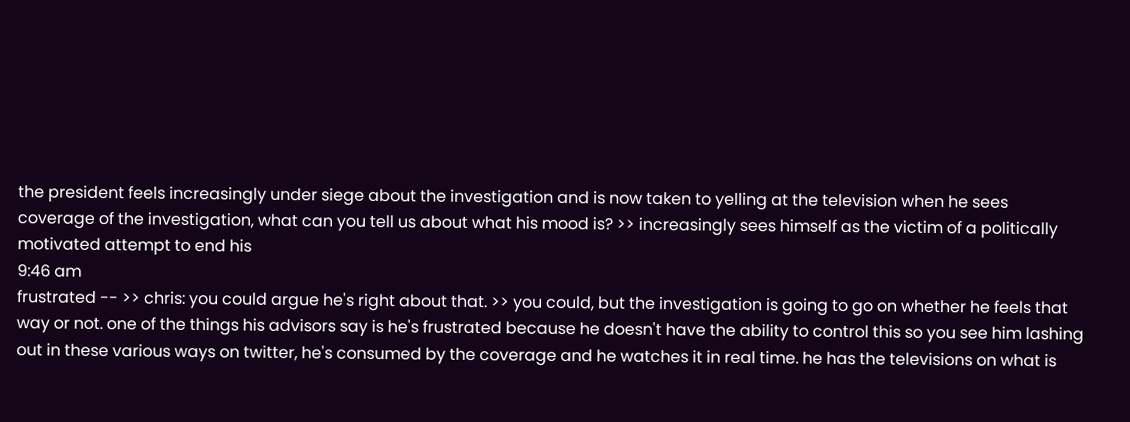the president feels increasingly under siege about the investigation and is now taken to yelling at the television when he sees coverage of the investigation, what can you tell us about what his mood is? >> increasingly sees himself as the victim of a politically motivated attempt to end his
9:46 am
frustrated -- >> chris: you could argue he's right about that. >> you could, but the investigation is going to go on whether he feels that way or not. one of the things his advisors say is he's frustrated because he doesn't have the ability to control this so you see him lashing out in these various ways on twitter, he's consumed by the coverage and he watches it in real time. he has the televisions on what is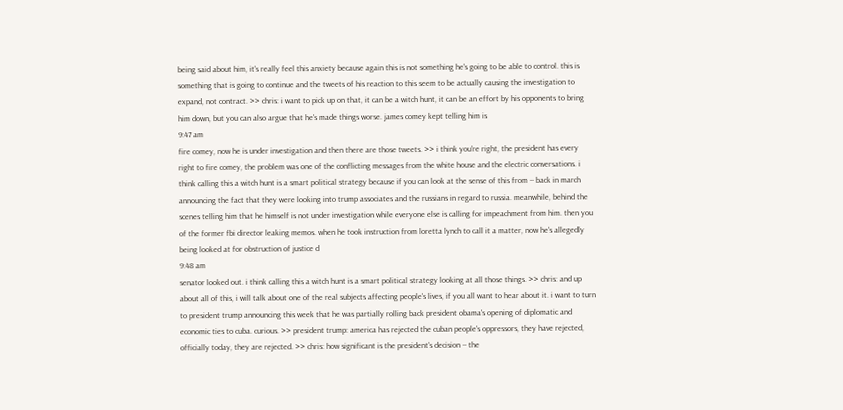being said about him, it's really feel this anxiety because again this is not something he's going to be able to control. this is something that is going to continue and the tweets of his reaction to this seem to be actually causing the investigation to expand, not contract. >> chris: i want to pick up on that, it can be a witch hunt, it can be an effort by his opponents to bring him down, but you can also argue that he's made things worse. james comey kept telling him is
9:47 am
fire comey, now he is under investigation and then there are those tweets. >> i think you're right, the president has every right to fire comey, the problem was one of the conflicting messages from the white house and the electric conversations. i think calling this a witch hunt is a smart political strategy because if you can look at the sense of this from -- back in march announcing the fact that they were looking into trump associates and the russians in regard to russia. meanwhile, behind the scenes telling him that he himself is not under investigation while everyone else is calling for impeachment from him. then you of the former fbi director leaking memos. when he took instruction from loretta lynch to call it a matter, now he's allegedly being looked at for obstruction of justice d
9:48 am
senator looked out. i think calling this a witch hunt is a smart political strategy looking at all those things. >> chris: and up about all of this, i will talk about one of the real subjects affecting people's lives, if you all want to hear about it. i want to turn to president trump announcing this week that he was partially rolling back president obama's opening of diplomatic and economic ties to cuba. curious. >> president trump: america has rejected the cuban people's oppressors, they have rejected, officially today, they are rejected. >> chris: how significant is the president's decision -- the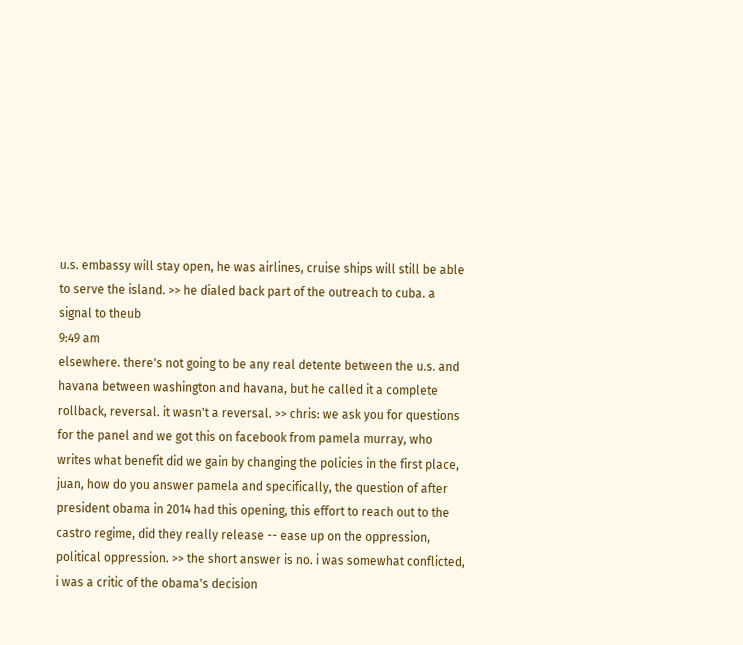u.s. embassy will stay open, he was airlines, cruise ships will still be able to serve the island. >> he dialed back part of the outreach to cuba. a signal to theub
9:49 am
elsewhere. there's not going to be any real detente between the u.s. and havana between washington and havana, but he called it a complete rollback, reversal. it wasn't a reversal. >> chris: we ask you for questions for the panel and we got this on facebook from pamela murray, who writes what benefit did we gain by changing the policies in the first place, juan, how do you answer pamela and specifically, the question of after president obama in 2014 had this opening, this effort to reach out to the castro regime, did they really release -- ease up on the oppression, political oppression. >> the short answer is no. i was somewhat conflicted, i was a critic of the obama's decision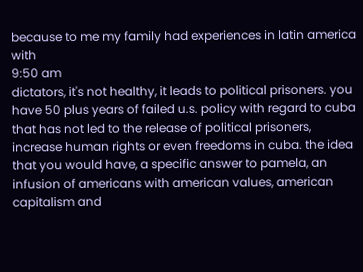because to me my family had experiences in latin america with
9:50 am
dictators, it's not healthy, it leads to political prisoners. you have 50 plus years of failed u.s. policy with regard to cuba that has not led to the release of political prisoners, increase human rights or even freedoms in cuba. the idea that you would have, a specific answer to pamela, an infusion of americans with american values, american capitalism and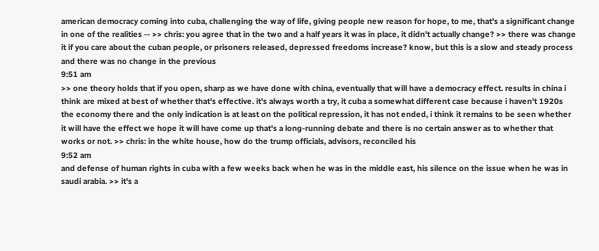american democracy coming into cuba, challenging the way of life, giving people new reason for hope, to me, that's a significant change in one of the realities -- >> chris: you agree that in the two and a half years it was in place, it didn't actually change? >> there was change it if you care about the cuban people, or prisoners released, depressed freedoms increase? know, but this is a slow and steady process and there was no change in the previous
9:51 am
>> one theory holds that if you open, sharp as we have done with china, eventually that will have a democracy effect. results in china i think are mixed at best of whether that's effective. it's always worth a try, it cuba a somewhat different case because i haven't 1920s the economy there and the only indication is at least on the political repression, it has not ended, i think it remains to be seen whether it will have the effect we hope it will have come up that's a long-running debate and there is no certain answer as to whether that works or not. >> chris: in the white house, how do the trump officials, advisors, reconciled his
9:52 am
and defense of human rights in cuba with a few weeks back when he was in the middle east, his silence on the issue when he was in saudi arabia. >> it's a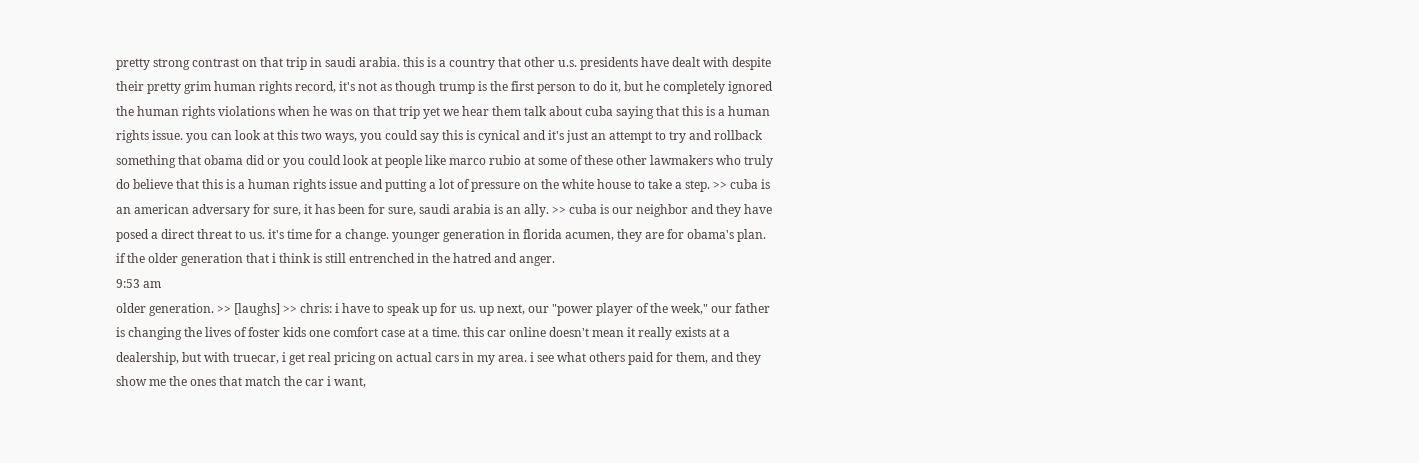pretty strong contrast on that trip in saudi arabia. this is a country that other u.s. presidents have dealt with despite their pretty grim human rights record, it's not as though trump is the first person to do it, but he completely ignored the human rights violations when he was on that trip yet we hear them talk about cuba saying that this is a human rights issue. you can look at this two ways, you could say this is cynical and it's just an attempt to try and rollback something that obama did or you could look at people like marco rubio at some of these other lawmakers who truly do believe that this is a human rights issue and putting a lot of pressure on the white house to take a step. >> cuba is an american adversary for sure, it has been for sure, saudi arabia is an ally. >> cuba is our neighbor and they have posed a direct threat to us. it's time for a change. younger generation in florida acumen, they are for obama's plan. if the older generation that i think is still entrenched in the hatred and anger.
9:53 am
older generation. >> [laughs] >> chris: i have to speak up for us. up next, our "power player of the week," our father is changing the lives of foster kids one comfort case at a time. this car online doesn't mean it really exists at a dealership, but with truecar, i get real pricing on actual cars in my area. i see what others paid for them, and they show me the ones that match the car i want,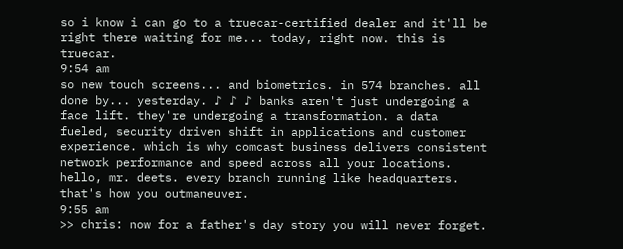so i know i can go to a truecar-certified dealer and it'll be right there waiting for me... today, right now. this is truecar.
9:54 am
so new touch screens... and biometrics. in 574 branches. all done by... yesterday. ♪ ♪ ♪ banks aren't just undergoing a face lift. they're undergoing a transformation. a data fueled, security driven shift in applications and customer experience. which is why comcast business delivers consistent network performance and speed across all your locations. hello, mr. deets. every branch running like headquarters. that's how you outmaneuver.
9:55 am
>> chris: now for a father's day story you will never forget.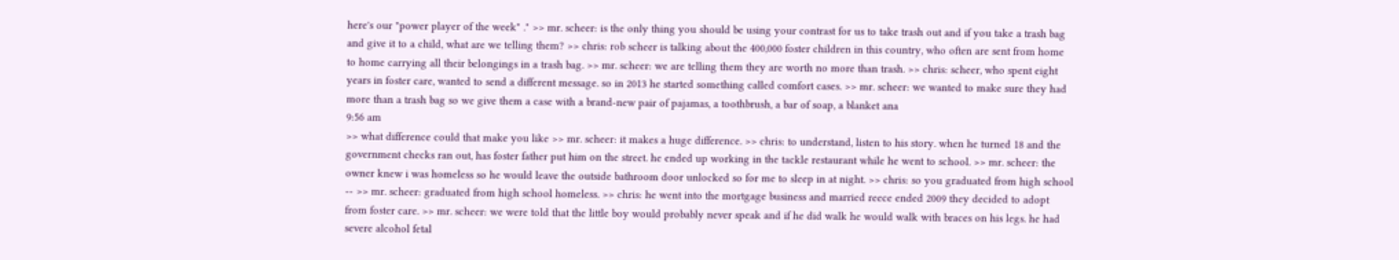here's our "power player of the week" ." >> mr. scheer: is the only thing you should be using your contrast for us to take trash out and if you take a trash bag and give it to a child, what are we telling them? >> chris: rob scheer is talking about the 400,000 foster children in this country, who often are sent from home to home carrying all their belongings in a trash bag. >> mr. scheer: we are telling them they are worth no more than trash. >> chris: scheer, who spent eight years in foster care, wanted to send a different message. so in 2013 he started something called comfort cases. >> mr. scheer: we wanted to make sure they had more than a trash bag so we give them a case with a brand-new pair of pajamas, a toothbrush, a bar of soap, a blanket ana
9:56 am
>> what difference could that make you like >> mr. scheer: it makes a huge difference. >> chris: to understand, listen to his story. when he turned 18 and the government checks ran out, has foster father put him on the street. he ended up working in the tackle restaurant while he went to school. >> mr. scheer: the owner knew i was homeless so he would leave the outside bathroom door unlocked so for me to sleep in at night. >> chris: so you graduated from high school -- >> mr. scheer: graduated from high school homeless. >> chris: he went into the mortgage business and married reece ended 2009 they decided to adopt from foster care. >> mr. scheer: we were told that the little boy would probably never speak and if he did walk he would walk with braces on his legs. he had severe alcohol fetal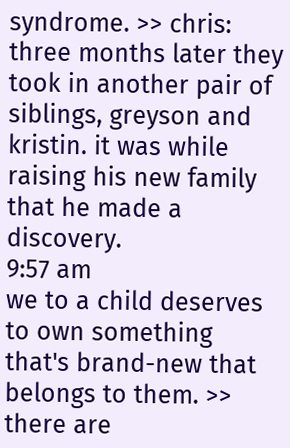syndrome. >> chris: three months later they took in another pair of siblings, greyson and kristin. it was while raising his new family that he made a discovery.
9:57 am
we to a child deserves to own something that's brand-new that belongs to them. >> there are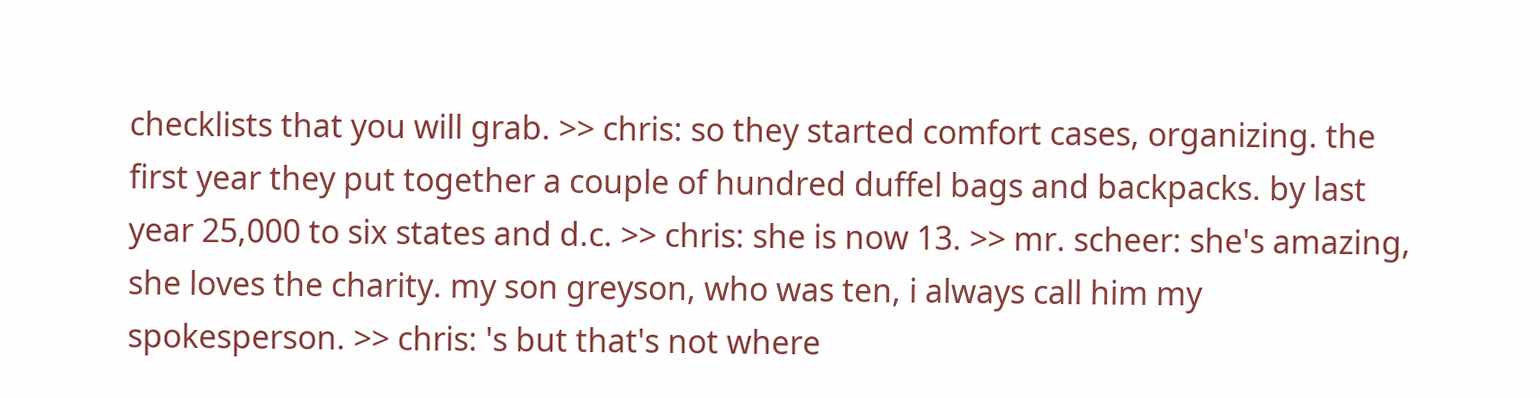checklists that you will grab. >> chris: so they started comfort cases, organizing. the first year they put together a couple of hundred duffel bags and backpacks. by last year 25,000 to six states and d.c. >> chris: she is now 13. >> mr. scheer: she's amazing, she loves the charity. my son greyson, who was ten, i always call him my spokesperson. >> chris: 's but that's not where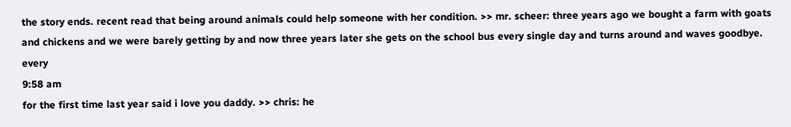the story ends. recent read that being around animals could help someone with her condition. >> mr. scheer: three years ago we bought a farm with goats and chickens and we were barely getting by and now three years later she gets on the school bus every single day and turns around and waves goodbye. every
9:58 am
for the first time last year said i love you daddy. >> chris: he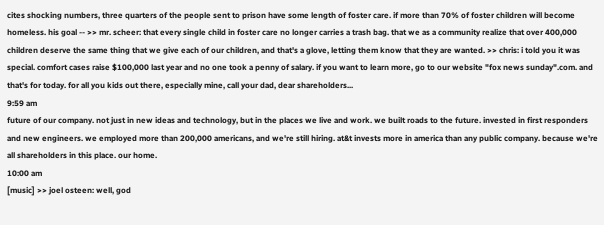cites shocking numbers, three quarters of the people sent to prison have some length of foster care. if more than 70% of foster children will become homeless. his goal -- >> mr. scheer: that every single child in foster care no longer carries a trash bag. that we as a community realize that over 400,000 children deserve the same thing that we give each of our children, and that's a glove, letting them know that they are wanted. >> chris: i told you it was special. comfort cases raise $100,000 last year and no one took a penny of salary. if you want to learn more, go to our website "fox news sunday".com. and that's for today. for all you kids out there, especially mine, call your dad, dear shareholders...
9:59 am
future of our company. not just in new ideas and technology, but in the places we live and work. we built roads to the future. invested in first responders and new engineers. we employed more than 200,000 americans, and we're still hiring. at&t invests more in america than any public company. because we're all shareholders in this place. our home.
10:00 am
[music] >> joel osteen: well, god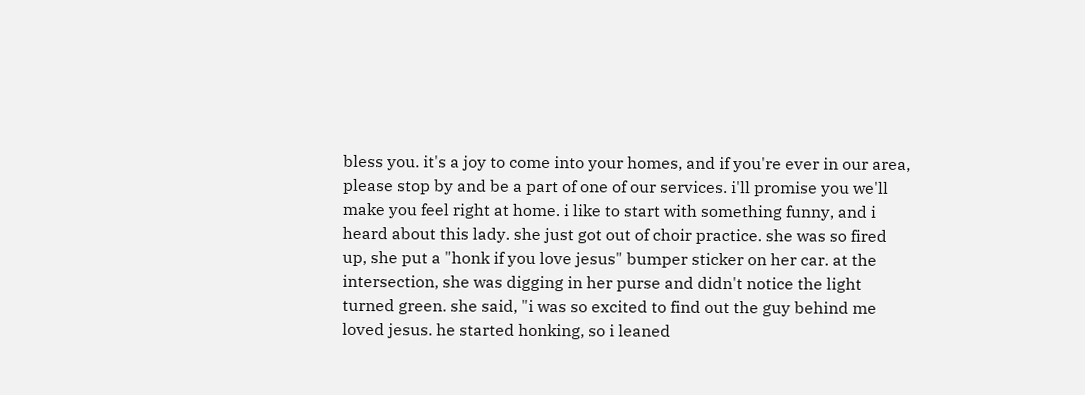bless you. it's a joy to come into your homes, and if you're ever in our area, please stop by and be a part of one of our services. i'll promise you we'll make you feel right at home. i like to start with something funny, and i heard about this lady. she just got out of choir practice. she was so fired up, she put a "honk if you love jesus" bumper sticker on her car. at the intersection, she was digging in her purse and didn't notice the light turned green. she said, "i was so excited to find out the guy behind me loved jesus. he started honking, so i leaned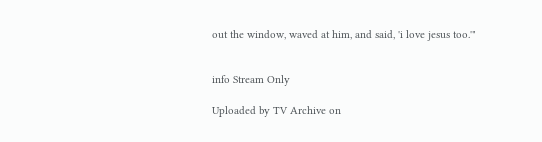out the window, waved at him, and said, 'i love jesus too.'"


info Stream Only

Uploaded by TV Archive on